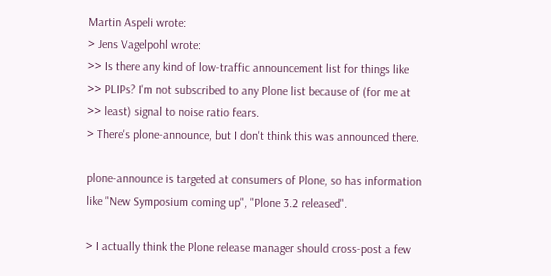Martin Aspeli wrote:
> Jens Vagelpohl wrote:
>> Is there any kind of low-traffic announcement list for things like
>> PLIPs? I'm not subscribed to any Plone list because of (for me at
>> least) signal to noise ratio fears.
> There's plone-announce, but I don't think this was announced there.

plone-announce is targeted at consumers of Plone, so has information
like "New Symposium coming up", "Plone 3.2 released".

> I actually think the Plone release manager should cross-post a few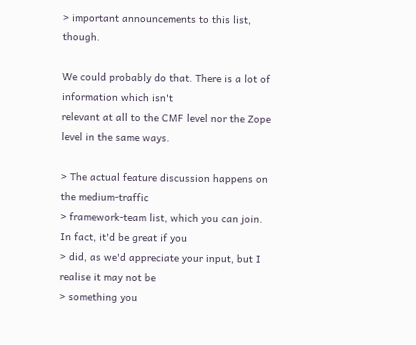> important announcements to this list, though.

We could probably do that. There is a lot of information which isn't
relevant at all to the CMF level nor the Zope level in the same ways.

> The actual feature discussion happens on the medium-traffic
> framework-team list, which you can join. In fact, it'd be great if you
> did, as we'd appreciate your input, but I realise it may not be
> something you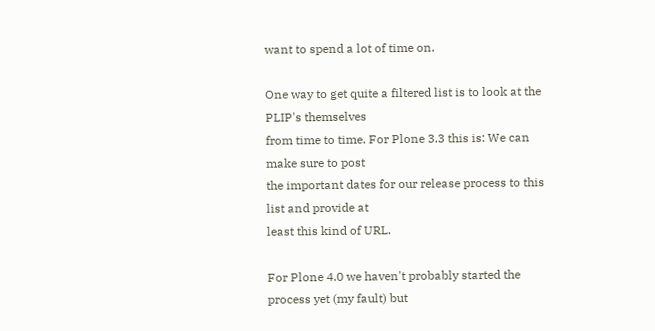want to spend a lot of time on.

One way to get quite a filtered list is to look at the PLIP's themselves
from time to time. For Plone 3.3 this is: We can make sure to post
the important dates for our release process to this list and provide at
least this kind of URL.

For Plone 4.0 we haven't probably started the process yet (my fault) but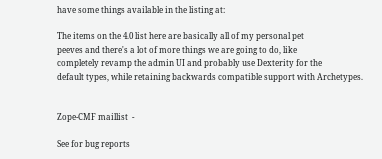have some things available in the listing at:

The items on the 4.0 list here are basically all of my personal pet
peeves and there's a lot of more things we are going to do, like
completely revamp the admin UI and probably use Dexterity for the
default types, while retaining backwards compatible support with Archetypes.


Zope-CMF maillist  -

See for bug reports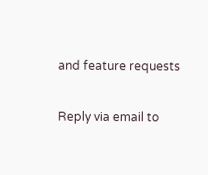and feature requests

Reply via email to